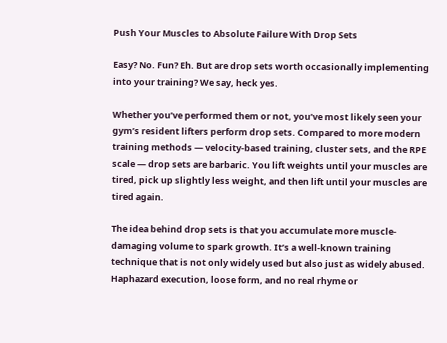Push Your Muscles to Absolute Failure With Drop Sets

Easy? No. Fun? Eh. But are drop sets worth occasionally implementing into your training? We say, heck yes.

Whether you’ve performed them or not, you’ve most likely seen your gym’s resident lifters perform drop sets. Compared to more modern training methods — velocity-based training, cluster sets, and the RPE scale — drop sets are barbaric. You lift weights until your muscles are tired, pick up slightly less weight, and then lift until your muscles are tired again.

The idea behind drop sets is that you accumulate more muscle-damaging volume to spark growth. It’s a well-known training technique that is not only widely used but also just as widely abused. Haphazard execution, loose form, and no real rhyme or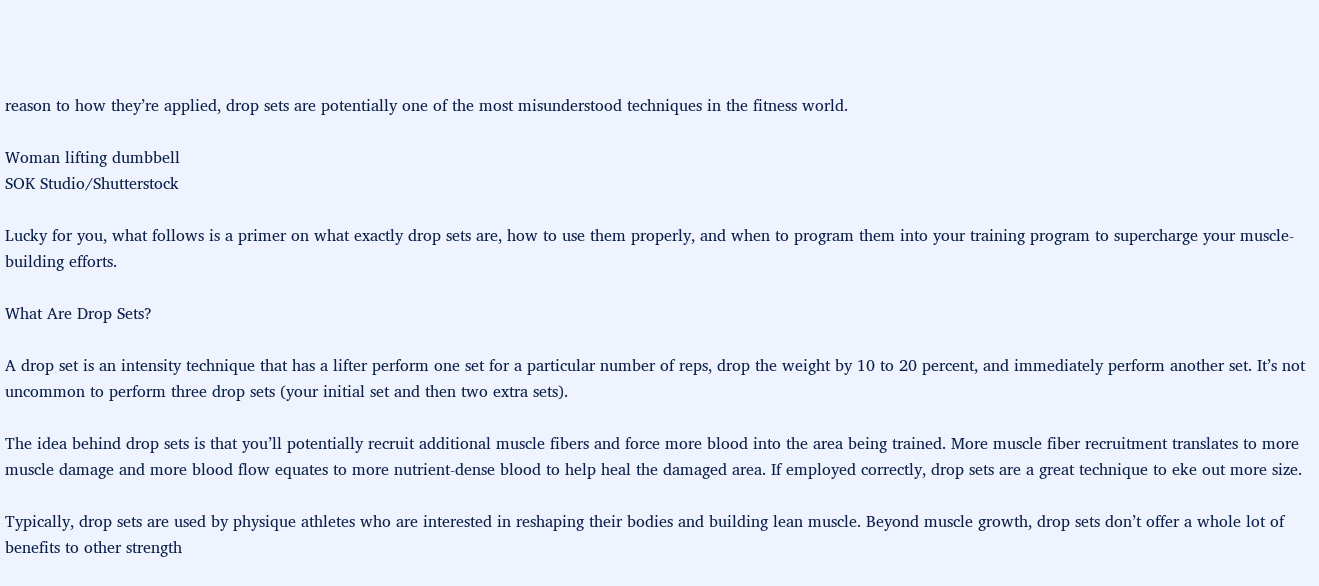reason to how they’re applied, drop sets are potentially one of the most misunderstood techniques in the fitness world.

Woman lifting dumbbell
SOK Studio/Shutterstock

Lucky for you, what follows is a primer on what exactly drop sets are, how to use them properly, and when to program them into your training program to supercharge your muscle-building efforts.

What Are Drop Sets?

A drop set is an intensity technique that has a lifter perform one set for a particular number of reps, drop the weight by 10 to 20 percent, and immediately perform another set. It’s not uncommon to perform three drop sets (your initial set and then two extra sets).

The idea behind drop sets is that you’ll potentially recruit additional muscle fibers and force more blood into the area being trained. More muscle fiber recruitment translates to more muscle damage and more blood flow equates to more nutrient-dense blood to help heal the damaged area. If employed correctly, drop sets are a great technique to eke out more size.

Typically, drop sets are used by physique athletes who are interested in reshaping their bodies and building lean muscle. Beyond muscle growth, drop sets don’t offer a whole lot of benefits to other strength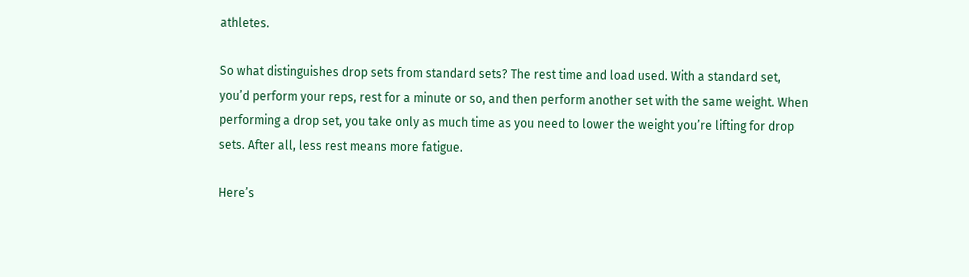athletes.

So what distinguishes drop sets from standard sets? The rest time and load used. With a standard set, you’d perform your reps, rest for a minute or so, and then perform another set with the same weight. When performing a drop set, you take only as much time as you need to lower the weight you’re lifting for drop sets. After all, less rest means more fatigue.

Here’s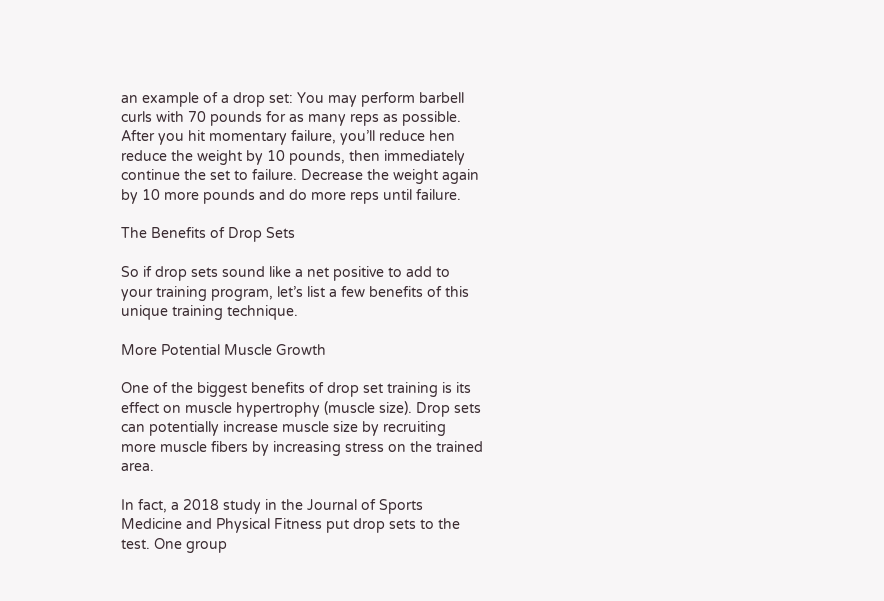an example of a drop set: You may perform barbell curls with 70 pounds for as many reps as possible. After you hit momentary failure, you’ll reduce hen reduce the weight by 10 pounds, then immediately continue the set to failure. Decrease the weight again by 10 more pounds and do more reps until failure.

The Benefits of Drop Sets

So if drop sets sound like a net positive to add to your training program, let’s list a few benefits of this unique training technique.

More Potential Muscle Growth

One of the biggest benefits of drop set training is its effect on muscle hypertrophy (muscle size). Drop sets can potentially increase muscle size by recruiting more muscle fibers by increasing stress on the trained area.

In fact, a 2018 study in the Journal of Sports Medicine and Physical Fitness put drop sets to the test. One group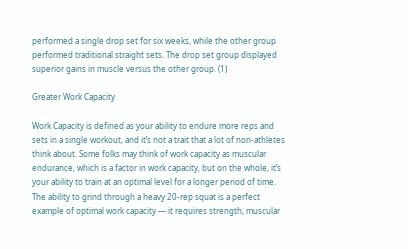performed a single drop set for six weeks, while the other group performed traditional straight sets. The drop set group displayed superior gains in muscle versus the other group. (1)

Greater Work Capacity

Work Capacity is defined as your ability to endure more reps and sets in a single workout, and it’s not a trait that a lot of non-athletes think about. Some folks may think of work capacity as muscular endurance, which is a factor in work capacity, but on the whole, it’s your ability to train at an optimal level for a longer period of time. The ability to grind through a heavy 20-rep squat is a perfect example of optimal work capacity — it requires strength, muscular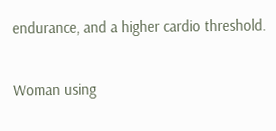endurance, and a higher cardio threshold.

Woman using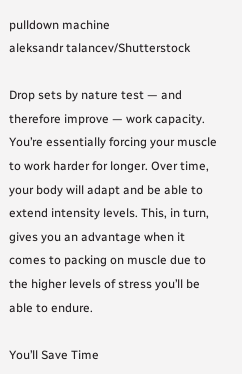pulldown machine
aleksandr talancev/Shutterstock

Drop sets by nature test — and therefore improve — work capacity. You’re essentially forcing your muscle to work harder for longer. Over time, your body will adapt and be able to extend intensity levels. This, in turn, gives you an advantage when it comes to packing on muscle due to the higher levels of stress you’ll be able to endure.

You’ll Save Time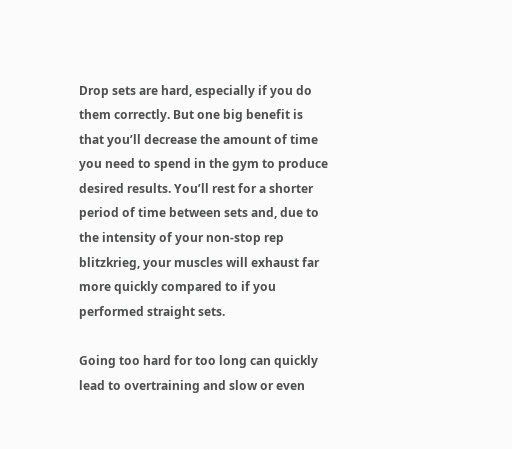Drop sets are hard, especially if you do them correctly. But one big benefit is that you’ll decrease the amount of time you need to spend in the gym to produce desired results. You’ll rest for a shorter period of time between sets and, due to the intensity of your non-stop rep blitzkrieg, your muscles will exhaust far more quickly compared to if you performed straight sets.

Going too hard for too long can quickly lead to overtraining and slow or even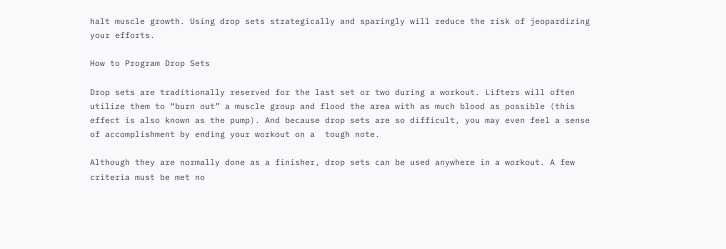halt muscle growth. Using drop sets strategically and sparingly will reduce the risk of jeopardizing your efforts.

How to Program Drop Sets

Drop sets are traditionally reserved for the last set or two during a workout. Lifters will often utilize them to “burn out” a muscle group and flood the area with as much blood as possible (this effect is also known as the pump). And because drop sets are so difficult, you may even feel a sense of accomplishment by ending your workout on a  tough note.

Although they are normally done as a finisher, drop sets can be used anywhere in a workout. A few criteria must be met no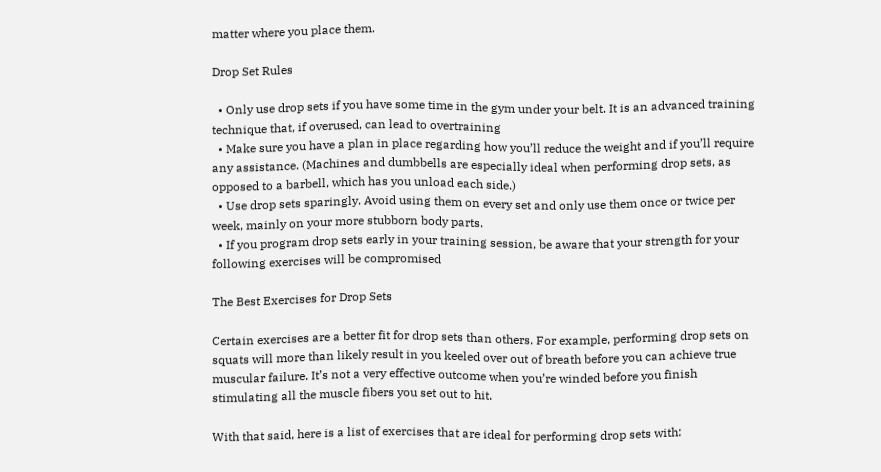matter where you place them.

Drop Set Rules

  • Only use drop sets if you have some time in the gym under your belt. It is an advanced training technique that, if overused, can lead to overtraining
  • Make sure you have a plan in place regarding how you’ll reduce the weight and if you’ll require any assistance. (Machines and dumbbells are especially ideal when performing drop sets, as opposed to a barbell, which has you unload each side.)
  • Use drop sets sparingly. Avoid using them on every set and only use them once or twice per week, mainly on your more stubborn body parts.
  • If you program drop sets early in your training session, be aware that your strength for your following exercises will be compromised

The Best Exercises for Drop Sets

Certain exercises are a better fit for drop sets than others. For example, performing drop sets on squats will more than likely result in you keeled over out of breath before you can achieve true muscular failure. It’s not a very effective outcome when you’re winded before you finish stimulating all the muscle fibers you set out to hit.

With that said, here is a list of exercises that are ideal for performing drop sets with: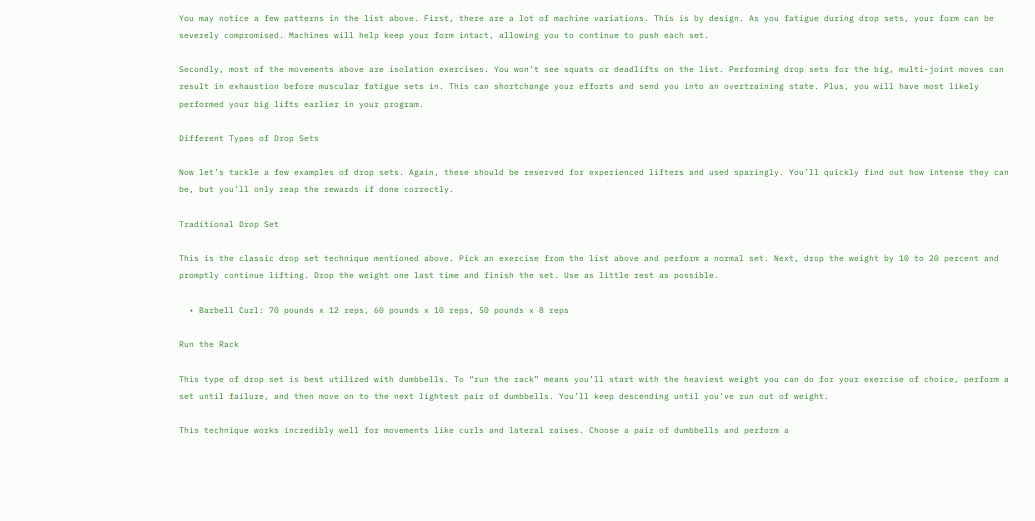You may notice a few patterns in the list above. First, there are a lot of machine variations. This is by design. As you fatigue during drop sets, your form can be severely compromised. Machines will help keep your form intact, allowing you to continue to push each set.

Secondly, most of the movements above are isolation exercises. You won’t see squats or deadlifts on the list. Performing drop sets for the big, multi-joint moves can result in exhaustion before muscular fatigue sets in. This can shortchange your efforts and send you into an overtraining state. Plus, you will have most likely performed your big lifts earlier in your program.

Different Types of Drop Sets

Now let’s tackle a few examples of drop sets. Again, these should be reserved for experienced lifters and used sparingly. You’ll quickly find out how intense they can be, but you’ll only reap the rewards if done correctly.

Traditional Drop Set

This is the classic drop set technique mentioned above. Pick an exercise from the list above and perform a normal set. Next, drop the weight by 10 to 20 percent and promptly continue lifting. Drop the weight one last time and finish the set. Use as little rest as possible.

  • Barbell Curl: 70 pounds x 12 reps, 60 pounds x 10 reps, 50 pounds x 8 reps

Run the Rack

This type of drop set is best utilized with dumbbells. To “run the rack” means you’ll start with the heaviest weight you can do for your exercise of choice, perform a set until failure, and then move on to the next lightest pair of dumbbells. You’ll keep descending until you’ve run out of weight.

This technique works incredibly well for movements like curls and lateral raises. Choose a pair of dumbbells and perform a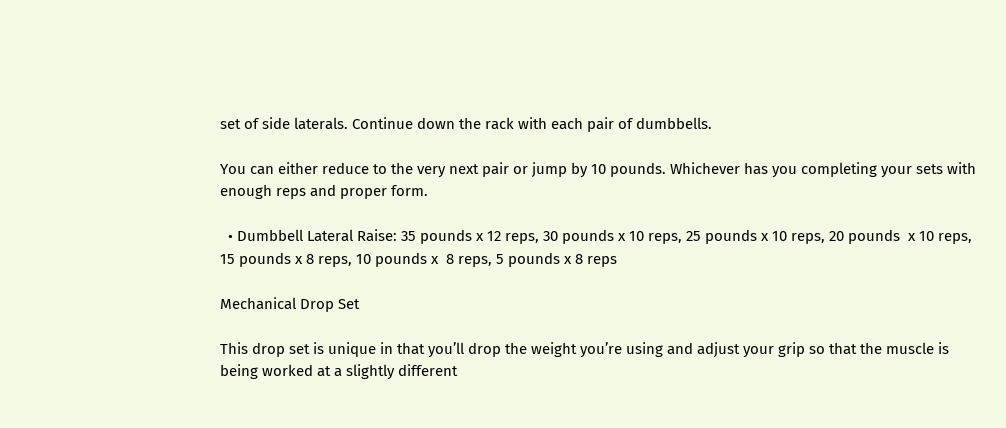set of side laterals. Continue down the rack with each pair of dumbbells.

You can either reduce to the very next pair or jump by 10 pounds. Whichever has you completing your sets with enough reps and proper form.

  • Dumbbell Lateral Raise: 35 pounds x 12 reps, 30 pounds x 10 reps, 25 pounds x 10 reps, 20 pounds  x 10 reps, 15 pounds x 8 reps, 10 pounds x  8 reps, 5 pounds x 8 reps

Mechanical Drop Set

This drop set is unique in that you’ll drop the weight you’re using and adjust your grip so that the muscle is being worked at a slightly different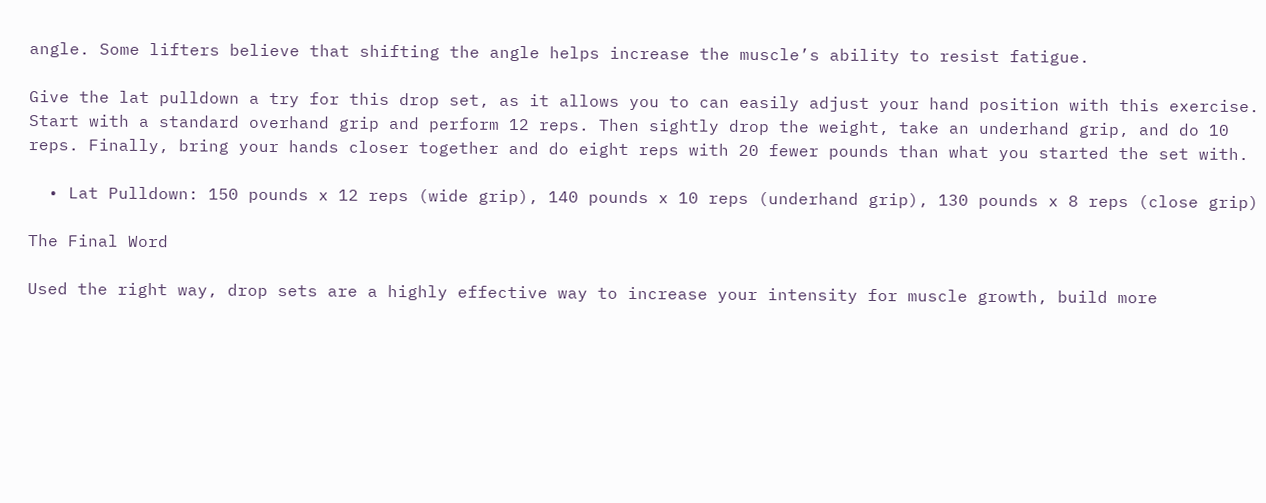angle. Some lifters believe that shifting the angle helps increase the muscle’s ability to resist fatigue.

Give the lat pulldown a try for this drop set, as it allows you to can easily adjust your hand position with this exercise. Start with a standard overhand grip and perform 12 reps. Then sightly drop the weight, take an underhand grip, and do 10 reps. Finally, bring your hands closer together and do eight reps with 20 fewer pounds than what you started the set with.

  • Lat Pulldown: 150 pounds x 12 reps (wide grip), 140 pounds x 10 reps (underhand grip), 130 pounds x 8 reps (close grip)

The Final Word

Used the right way, drop sets are a highly effective way to increase your intensity for muscle growth, build more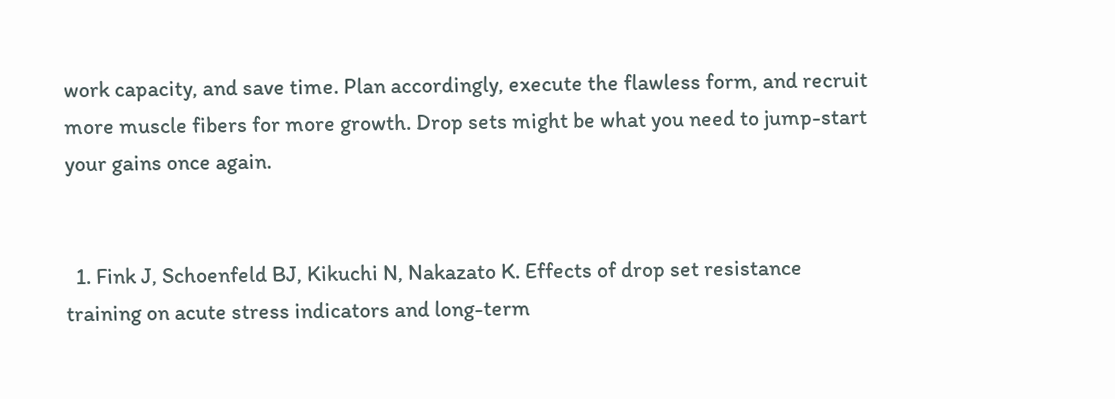work capacity, and save time. Plan accordingly, execute the flawless form, and recruit more muscle fibers for more growth. Drop sets might be what you need to jump-start your gains once again.


  1. Fink J, Schoenfeld BJ, Kikuchi N, Nakazato K. Effects of drop set resistance training on acute stress indicators and long-term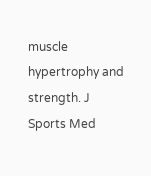muscle hypertrophy and strength. J Sports Med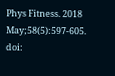Phys Fitness. 2018 May;58(5):597-605. doi: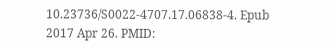10.23736/S0022-4707.17.06838-4. Epub 2017 Apr 26. PMID: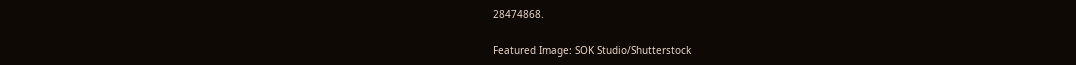28474868.

Featured Image: SOK Studio/Shutterstock